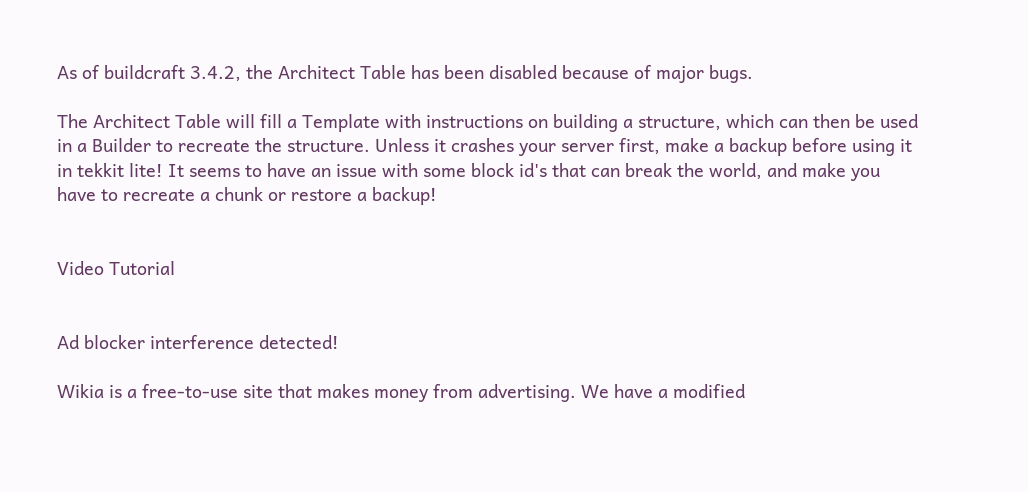As of buildcraft 3.4.2, the Architect Table has been disabled because of major bugs.

The Architect Table will fill a Template with instructions on building a structure, which can then be used in a Builder to recreate the structure. Unless it crashes your server first, make a backup before using it in tekkit lite! It seems to have an issue with some block id's that can break the world, and make you have to recreate a chunk or restore a backup!


Video Tutorial


Ad blocker interference detected!

Wikia is a free-to-use site that makes money from advertising. We have a modified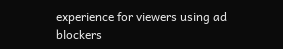experience for viewers using ad blockers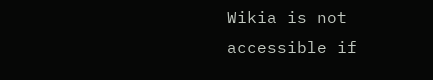Wikia is not accessible if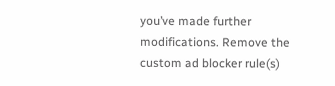you’ve made further modifications. Remove the custom ad blocker rule(s)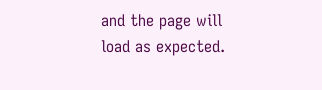and the page will load as expected.